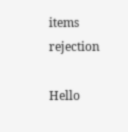items rejection

Hello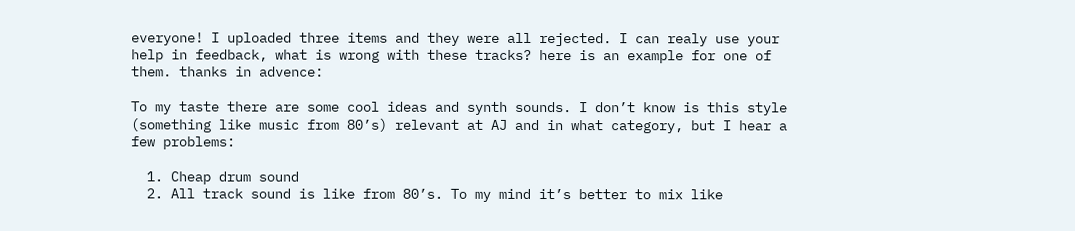everyone! I uploaded three items and they were all rejected. I can realy use your help in feedback, what is wrong with these tracks? here is an example for one of them. thanks in advence:

To my taste there are some cool ideas and synth sounds. I don’t know is this style (something like music from 80’s) relevant at AJ and in what category, but I hear a few problems:

  1. Cheap drum sound
  2. All track sound is like from 80’s. To my mind it’s better to mix like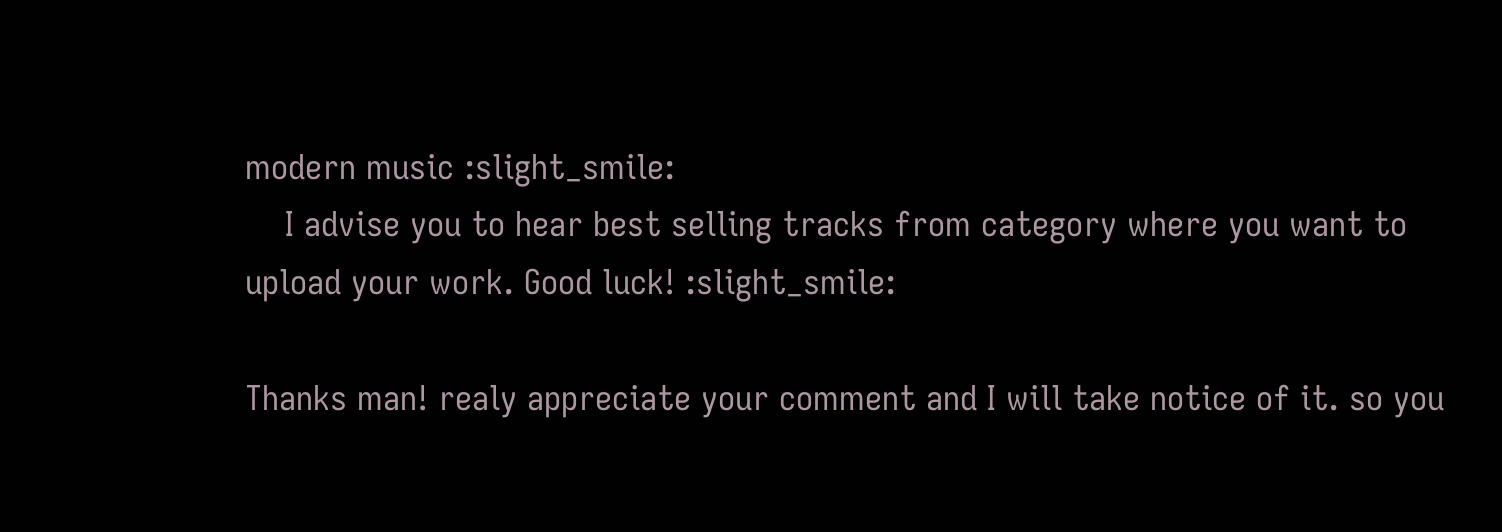modern music :slight_smile:
    I advise you to hear best selling tracks from category where you want to upload your work. Good luck! :slight_smile:

Thanks man! realy appreciate your comment and I will take notice of it. so you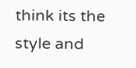think its the style and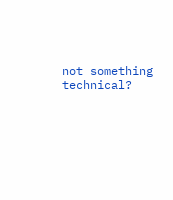not something technical?